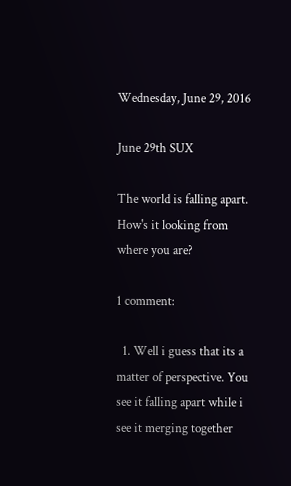Wednesday, June 29, 2016

June 29th SUX

The world is falling apart. How's it looking from where you are?

1 comment:

  1. Well i guess that its a matter of perspective. You see it falling apart while i see it merging together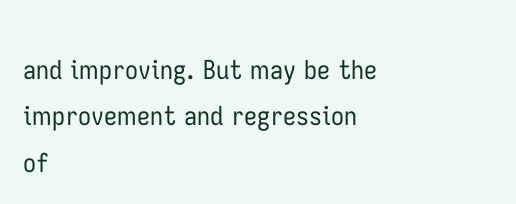and improving. But may be the improvement and regression of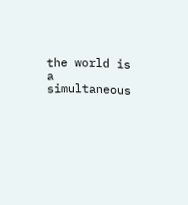the world is a simultaneous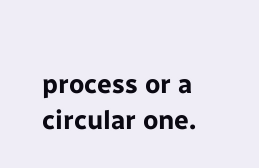process or a circular one.